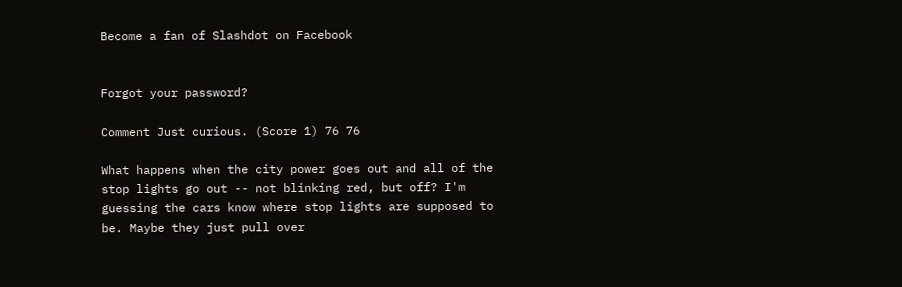Become a fan of Slashdot on Facebook


Forgot your password?

Comment Just curious. (Score 1) 76 76

What happens when the city power goes out and all of the stop lights go out -- not blinking red, but off? I'm guessing the cars know where stop lights are supposed to be. Maybe they just pull over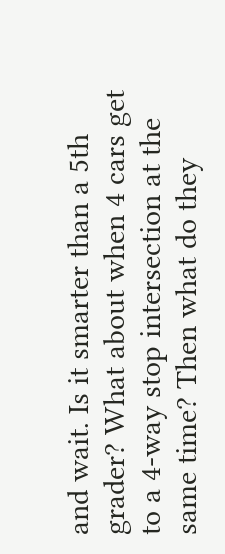and wait. Is it smarter than a 5th grader? What about when 4 cars get to a 4-way stop intersection at the same time? Then what do they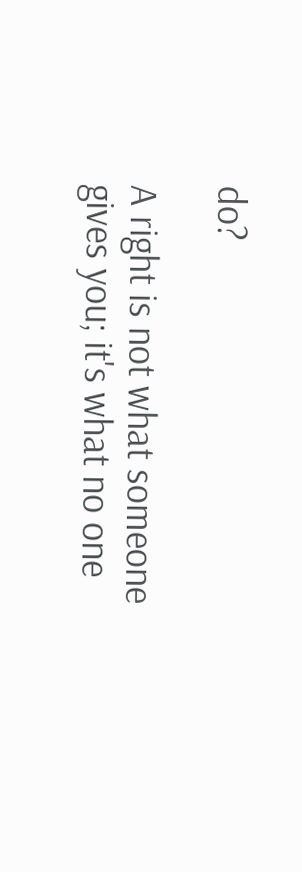do?

A right is not what someone gives you; it's what no one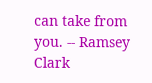can take from you. -- Ramsey Clark